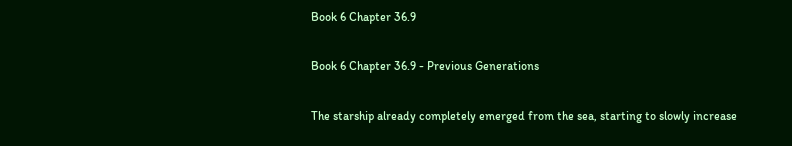Book 6 Chapter 36.9

Book 6 Chapter 36.9 - Previous Generations

The starship already completely emerged from the sea, starting to slowly increase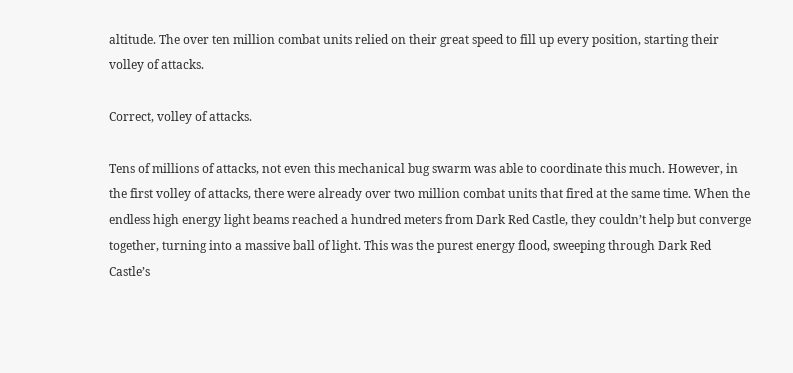altitude. The over ten million combat units relied on their great speed to fill up every position, starting their volley of attacks.

Correct, volley of attacks.

Tens of millions of attacks, not even this mechanical bug swarm was able to coordinate this much. However, in the first volley of attacks, there were already over two million combat units that fired at the same time. When the endless high energy light beams reached a hundred meters from Dark Red Castle, they couldn’t help but converge together, turning into a massive ball of light. This was the purest energy flood, sweeping through Dark Red Castle’s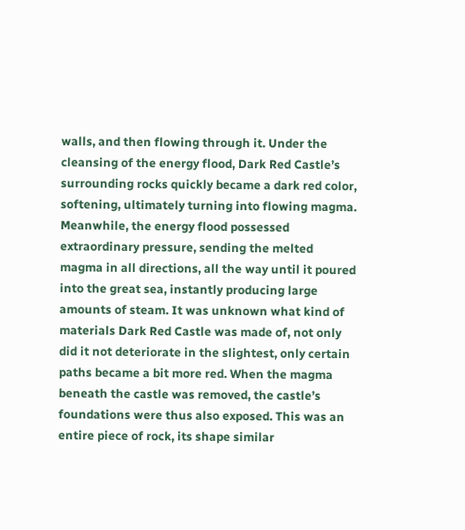walls, and then flowing through it. Under the cleansing of the energy flood, Dark Red Castle’s surrounding rocks quickly became a dark red color, softening, ultimately turning into flowing magma. Meanwhile, the energy flood possessed extraordinary pressure, sending the melted magma in all directions, all the way until it poured into the great sea, instantly producing large amounts of steam. It was unknown what kind of materials Dark Red Castle was made of, not only did it not deteriorate in the slightest, only certain paths became a bit more red. When the magma beneath the castle was removed, the castle’s foundations were thus also exposed. This was an entire piece of rock, its shape similar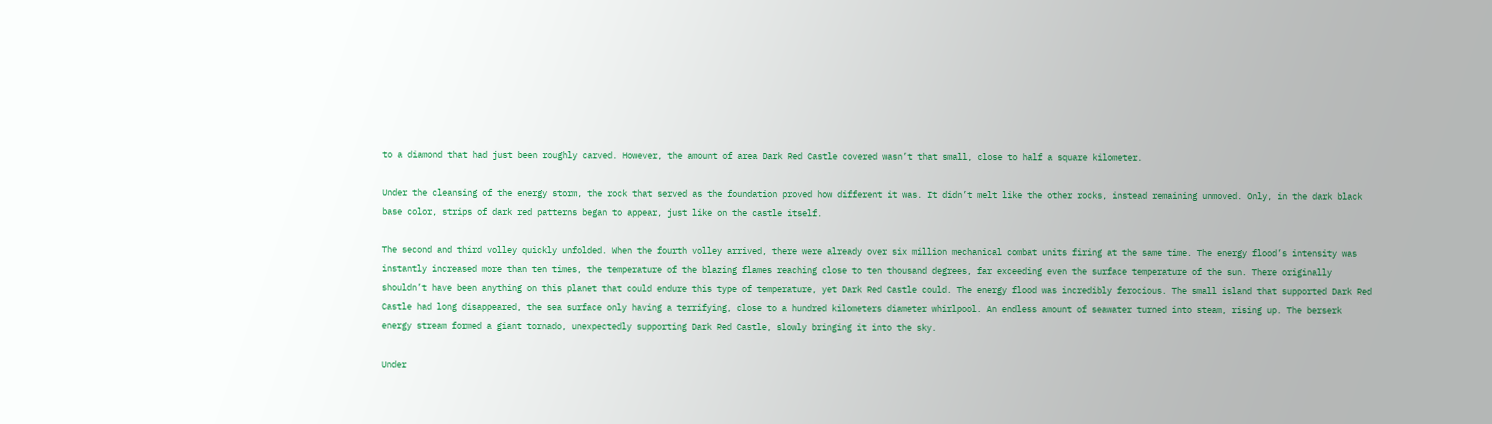to a diamond that had just been roughly carved. However, the amount of area Dark Red Castle covered wasn’t that small, close to half a square kilometer.

Under the cleansing of the energy storm, the rock that served as the foundation proved how different it was. It didn’t melt like the other rocks, instead remaining unmoved. Only, in the dark black base color, strips of dark red patterns began to appear, just like on the castle itself.

The second and third volley quickly unfolded. When the fourth volley arrived, there were already over six million mechanical combat units firing at the same time. The energy flood’s intensity was instantly increased more than ten times, the temperature of the blazing flames reaching close to ten thousand degrees, far exceeding even the surface temperature of the sun. There originally shouldn’t have been anything on this planet that could endure this type of temperature, yet Dark Red Castle could. The energy flood was incredibly ferocious. The small island that supported Dark Red Castle had long disappeared, the sea surface only having a terrifying, close to a hundred kilometers diameter whirlpool. An endless amount of seawater turned into steam, rising up. The berserk energy stream formed a giant tornado, unexpectedly supporting Dark Red Castle, slowly bringing it into the sky.

Under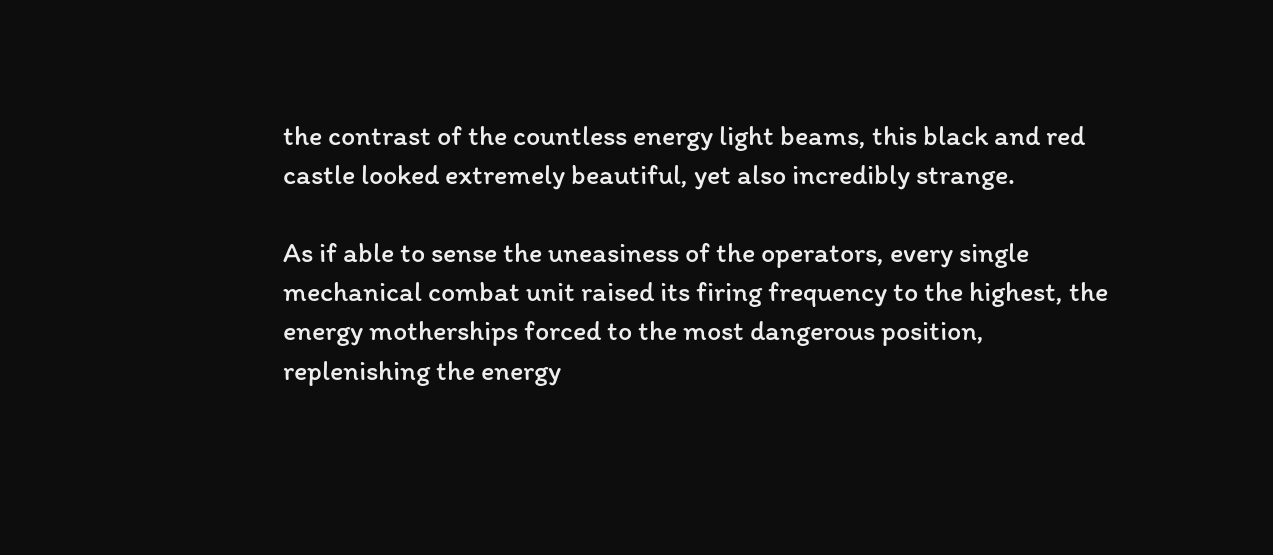the contrast of the countless energy light beams, this black and red castle looked extremely beautiful, yet also incredibly strange.

As if able to sense the uneasiness of the operators, every single mechanical combat unit raised its firing frequency to the highest, the energy motherships forced to the most dangerous position, replenishing the energy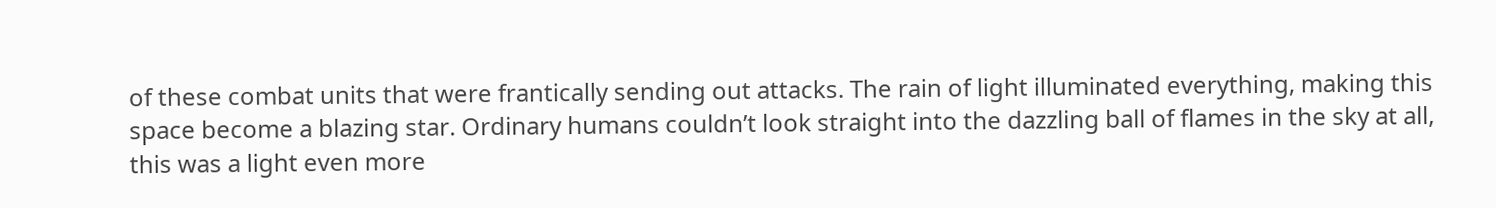of these combat units that were frantically sending out attacks. The rain of light illuminated everything, making this space become a blazing star. Ordinary humans couldn’t look straight into the dazzling ball of flames in the sky at all, this was a light even more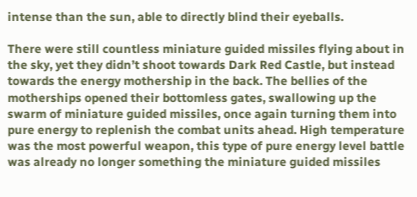intense than the sun, able to directly blind their eyeballs.

There were still countless miniature guided missiles flying about in the sky, yet they didn’t shoot towards Dark Red Castle, but instead towards the energy mothership in the back. The bellies of the motherships opened their bottomless gates, swallowing up the swarm of miniature guided missiles, once again turning them into pure energy to replenish the combat units ahead. High temperature was the most powerful weapon, this type of pure energy level battle was already no longer something the miniature guided missiles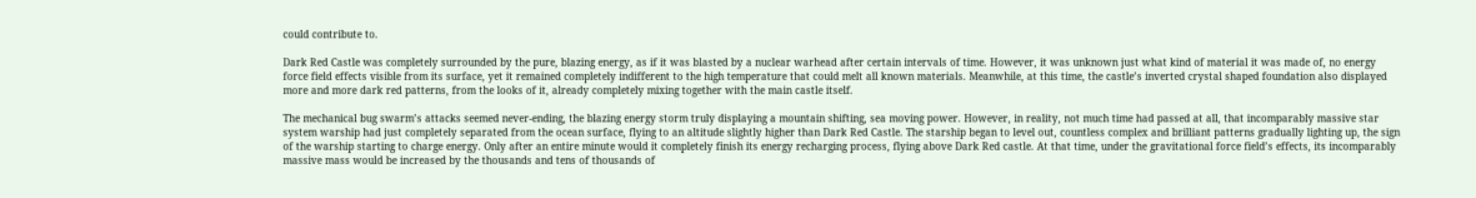could contribute to.

Dark Red Castle was completely surrounded by the pure, blazing energy, as if it was blasted by a nuclear warhead after certain intervals of time. However, it was unknown just what kind of material it was made of, no energy force field effects visible from its surface, yet it remained completely indifferent to the high temperature that could melt all known materials. Meanwhile, at this time, the castle’s inverted crystal shaped foundation also displayed more and more dark red patterns, from the looks of it, already completely mixing together with the main castle itself.

The mechanical bug swarm’s attacks seemed never-ending, the blazing energy storm truly displaying a mountain shifting, sea moving power. However, in reality, not much time had passed at all, that incomparably massive star system warship had just completely separated from the ocean surface, flying to an altitude slightly higher than Dark Red Castle. The starship began to level out, countless complex and brilliant patterns gradually lighting up, the sign of the warship starting to charge energy. Only after an entire minute would it completely finish its energy recharging process, flying above Dark Red castle. At that time, under the gravitational force field’s effects, its incomparably massive mass would be increased by the thousands and tens of thousands of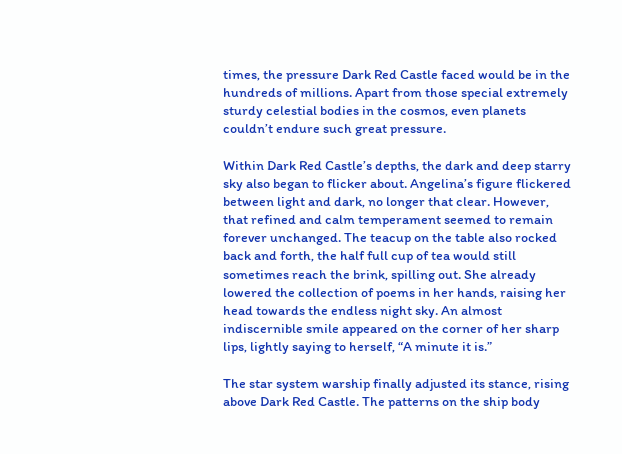times, the pressure Dark Red Castle faced would be in the hundreds of millions. Apart from those special extremely sturdy celestial bodies in the cosmos, even planets couldn’t endure such great pressure.

Within Dark Red Castle’s depths, the dark and deep starry sky also began to flicker about. Angelina’s figure flickered between light and dark, no longer that clear. However, that refined and calm temperament seemed to remain forever unchanged. The teacup on the table also rocked back and forth, the half full cup of tea would still sometimes reach the brink, spilling out. She already lowered the collection of poems in her hands, raising her head towards the endless night sky. An almost indiscernible smile appeared on the corner of her sharp lips, lightly saying to herself, “A minute it is.”

The star system warship finally adjusted its stance, rising above Dark Red Castle. The patterns on the ship body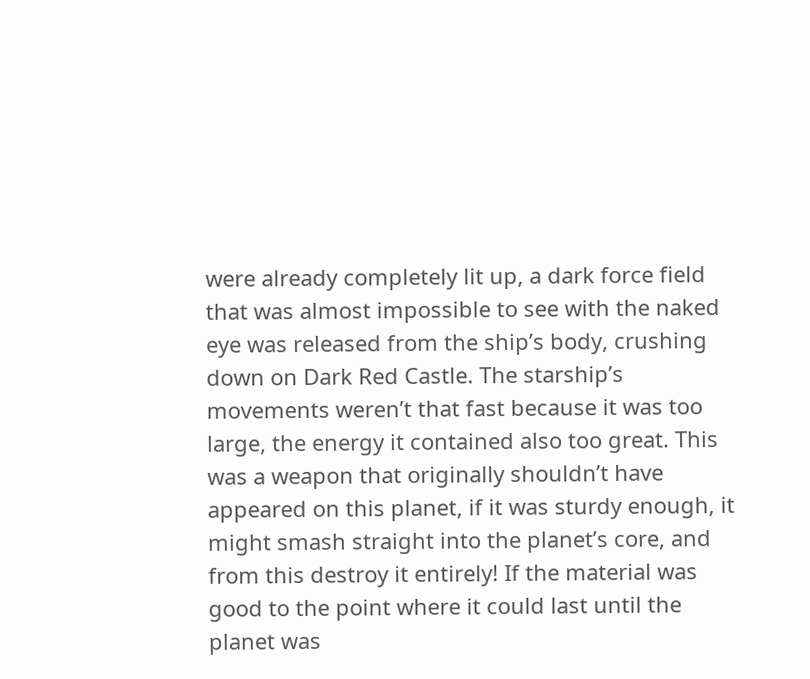were already completely lit up, a dark force field that was almost impossible to see with the naked eye was released from the ship’s body, crushing down on Dark Red Castle. The starship’s movements weren’t that fast because it was too large, the energy it contained also too great. This was a weapon that originally shouldn’t have appeared on this planet, if it was sturdy enough, it might smash straight into the planet’s core, and from this destroy it entirely! If the material was good to the point where it could last until the planet was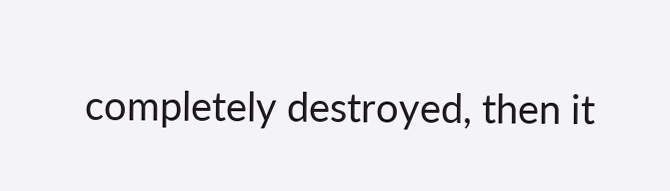completely destroyed, then it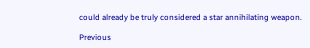could already be truly considered a star annihilating weapon.

Previous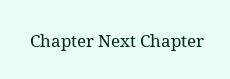Chapter Next Chapter